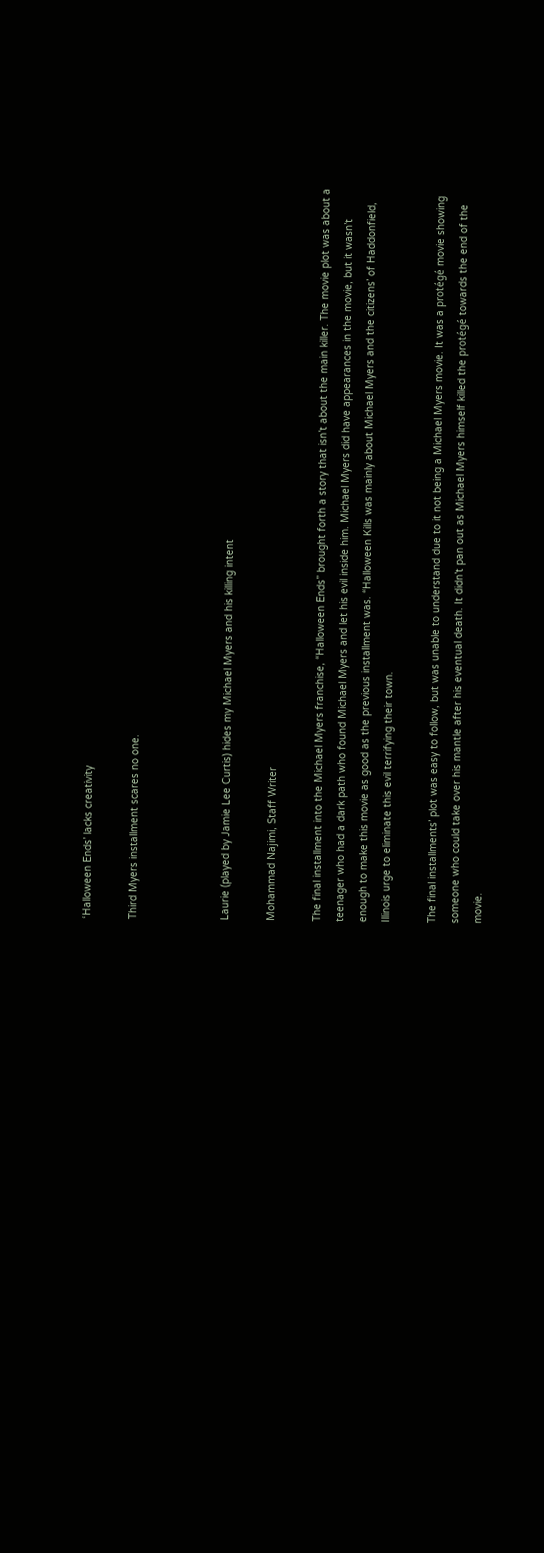‘Halloween Ends’ lacks creativity

Third Myers installment scares no one.



Laurie (played by Jamie Lee Curtis) hides my Michael Myers and his killing intent

Mohammad Najimi, Staff Writer

The final installment into the Michael Myers franchise, “Halloween Ends” brought forth a story that isn’t about the main killer. The movie plot was about a teenager who had a dark path who found Michael Myers and let his evil inside him. Michael Myers did have appearances in the movie, but it wasn’t enough to make this movie as good as the previous installment was. “Halloween Kills was mainly about Michael Myers and the citizens’ of Haddonfield, Illinois urge to eliminate this evil terrifying their town.

The final installments’ plot was easy to follow, but was unable to understand due to it not being a Michael Myers movie. It was a protégé movie showing someone who could take over his mantle after his eventual death. It didn’t pan out as Michael Myers himself killed the protégé towards the end of the movie.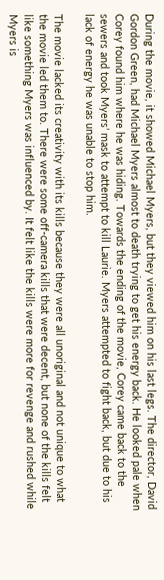During the movie, it showed Michael Myers, but they viewed him on his last legs. The director, David Gordon Green, had Michael Myers almost to death trying to get his energy back. He looked pale when Corey found him where he was hiding. Towards the ending of the movie, Corey came back to the sewers and took Myers’ mask to attempt to kill Laurie. Myers attempted to fight back, but due to his lack of energy he was unable to stop him.

The movie lacked its creativity with its kills because they were all unoriginal and not unique to what the movie led them to. There were some off-camera kills that were decent, but none of the kills felt like something Myers was influenced by. It felt like the kills were more for revenge and rushed while Myers is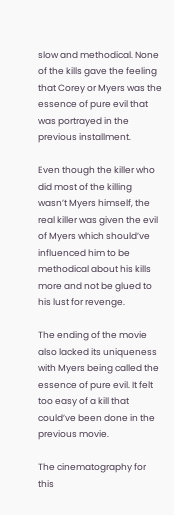slow and methodical. None of the kills gave the feeling that Corey or Myers was the essence of pure evil that was portrayed in the previous installment.

Even though the killer who did most of the killing wasn’t Myers himself, the real killer was given the evil of Myers which should’ve influenced him to be methodical about his kills more and not be glued to his lust for revenge.

The ending of the movie also lacked its uniqueness with Myers being called the essence of pure evil. It felt too easy of a kill that could’ve been done in the previous movie.

The cinematography for this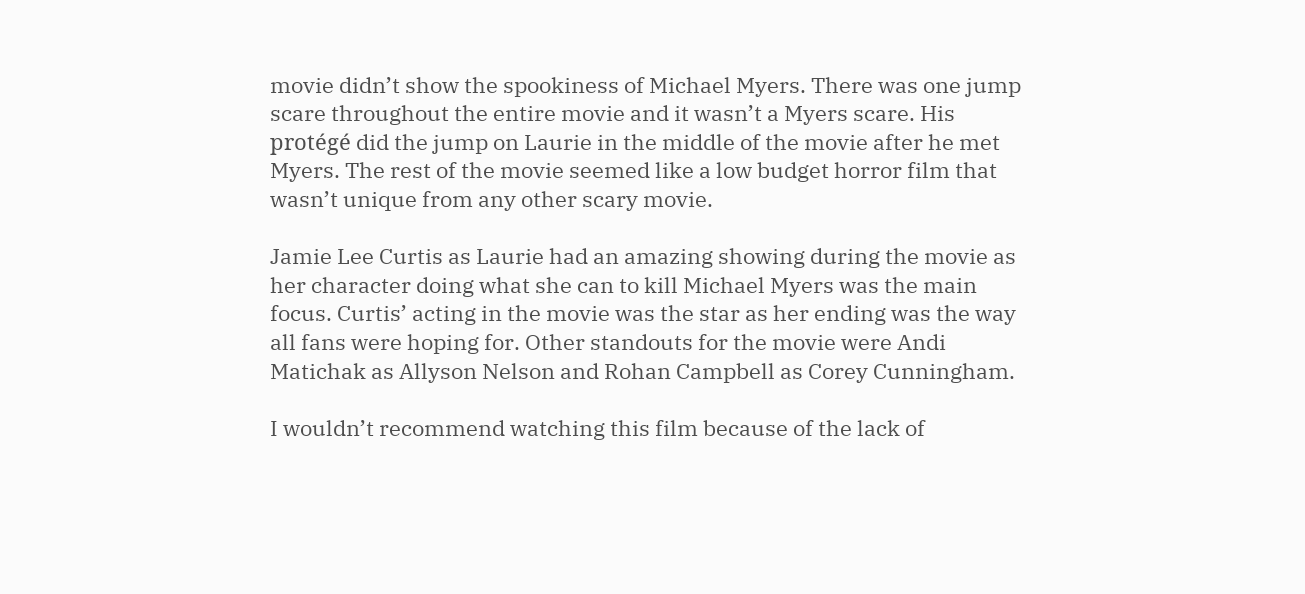movie didn’t show the spookiness of Michael Myers. There was one jump scare throughout the entire movie and it wasn’t a Myers scare. His protégé did the jump on Laurie in the middle of the movie after he met Myers. The rest of the movie seemed like a low budget horror film that wasn’t unique from any other scary movie.

Jamie Lee Curtis as Laurie had an amazing showing during the movie as her character doing what she can to kill Michael Myers was the main focus. Curtis’ acting in the movie was the star as her ending was the way all fans were hoping for. Other standouts for the movie were Andi Matichak as Allyson Nelson and Rohan Campbell as Corey Cunningham.

I wouldn’t recommend watching this film because of the lack of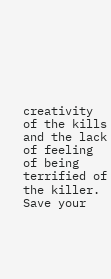creativity of the kills and the lack of feeling of being terrified of the killer. Save your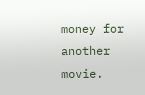money for another movie.